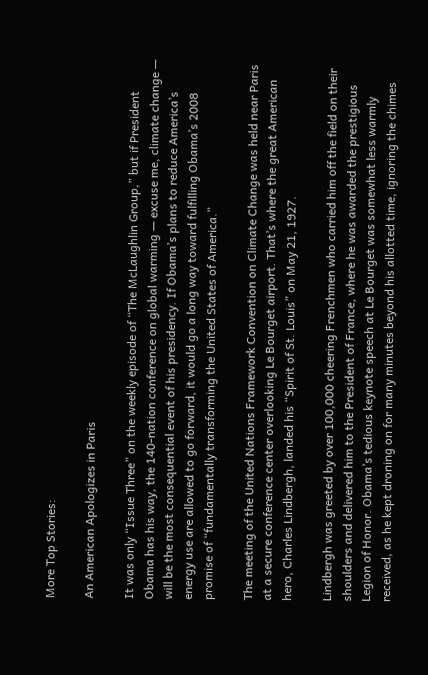More Top Stories:

An American Apologizes in Paris

It was only “Issue Three” on the weekly episode of “The McLaughlin Group,” but if President Obama has his way, the 140-nation conference on global warming — excuse me, climate change — will be the most consequential event of his presidency. If Obama’s plans to reduce America’s energy use are allowed to go forward, it would go a long way toward fulfilling Obama’s 2008 promise of “fundamentally transforming the United States of America.”

The meeting of the United Nations Framework Convention on Climate Change was held near Paris at a secure conference center overlooking Le Bourget airport. That’s where the great American hero, Charles Lindbergh, landed his “Spirit of St. Louis” on May 21, 1927.

Lindbergh was greeted by over 100,000 cheering Frenchmen who carried him off the field on their shoulders and delivered him to the President of France, where he was awarded the prestigious Legion of Honor. Obama’s tedious keynote speech at Le Bourget was somewhat less warmly received, as he kept droning on for many minutes beyond his allotted time, ignoring the chimes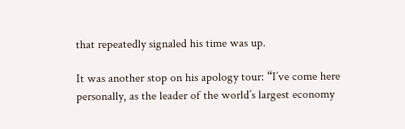that repeatedly signaled his time was up.

It was another stop on his apology tour: “I’ve come here personally, as the leader of the world’s largest economy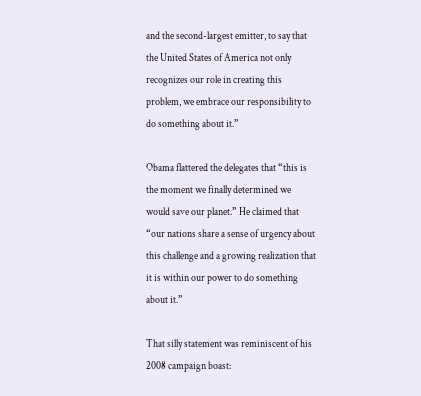and the second-largest emitter, to say that the United States of America not only recognizes our role in creating this problem, we embrace our responsibility to do something about it.”

Obama flattered the delegates that “this is the moment we finally determined we would save our planet.” He claimed that “our nations share a sense of urgency about this challenge and a growing realization that it is within our power to do something about it.”

That silly statement was reminiscent of his 2008 campaign boast: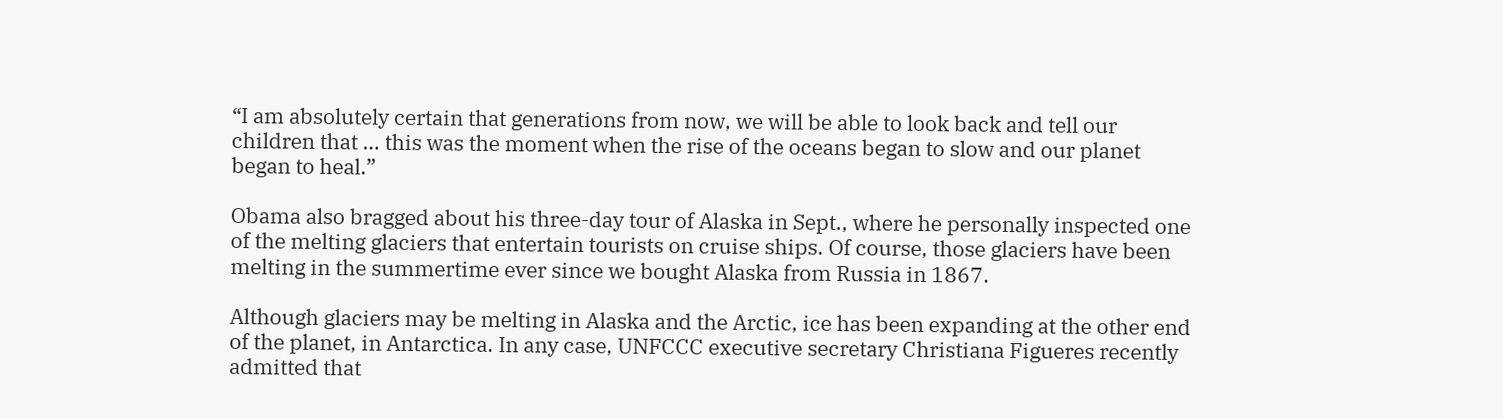“I am absolutely certain that generations from now, we will be able to look back and tell our children that … this was the moment when the rise of the oceans began to slow and our planet began to heal.”

Obama also bragged about his three-day tour of Alaska in Sept., where he personally inspected one of the melting glaciers that entertain tourists on cruise ships. Of course, those glaciers have been melting in the summertime ever since we bought Alaska from Russia in 1867.

Although glaciers may be melting in Alaska and the Arctic, ice has been expanding at the other end of the planet, in Antarctica. In any case, UNFCCC executive secretary Christiana Figueres recently admitted that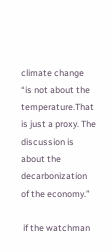climate change “is not about the temperature.That is just a proxy. The discussion is about the decarbonization of the economy.”

 if the watchman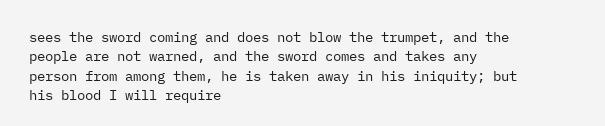sees the sword coming and does not blow the trumpet, and the people are not warned, and the sword comes and takes any person from among them, he is taken away in his iniquity; but his blood I will require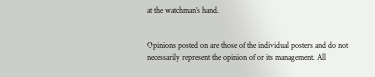at the watchman’s hand.


Opinions posted on are those of the individual posters and do not necessarily represent the opinion of or its management. All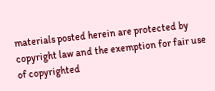materials posted herein are protected by copyright law and the exemption for fair use of copyrighted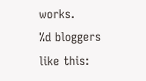works.
%d bloggers like this: